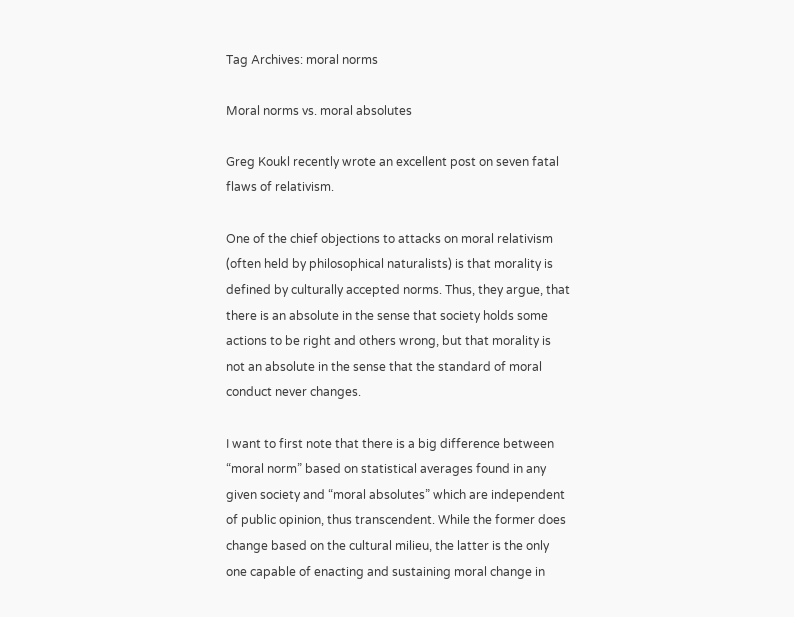Tag Archives: moral norms

Moral norms vs. moral absolutes

Greg Koukl recently wrote an excellent post on seven fatal flaws of relativism.

One of the chief objections to attacks on moral relativism (often held by philosophical naturalists) is that morality is defined by culturally accepted norms. Thus, they argue, that there is an absolute in the sense that society holds some actions to be right and others wrong, but that morality is not an absolute in the sense that the standard of moral conduct never changes.

I want to first note that there is a big difference between “moral norm” based on statistical averages found in any given society and “moral absolutes” which are independent of public opinion, thus transcendent. While the former does change based on the cultural milieu, the latter is the only one capable of enacting and sustaining moral change in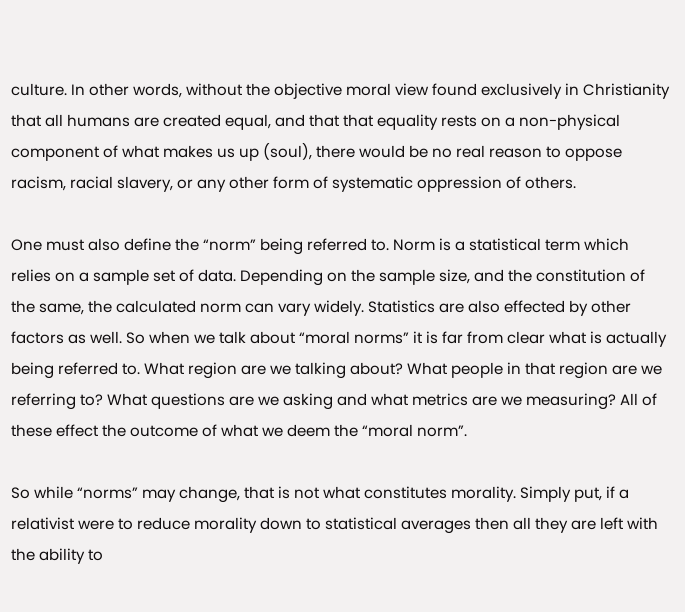culture. In other words, without the objective moral view found exclusively in Christianity that all humans are created equal, and that that equality rests on a non-physical component of what makes us up (soul), there would be no real reason to oppose racism, racial slavery, or any other form of systematic oppression of others.

One must also define the “norm” being referred to. Norm is a statistical term which relies on a sample set of data. Depending on the sample size, and the constitution of the same, the calculated norm can vary widely. Statistics are also effected by other factors as well. So when we talk about “moral norms” it is far from clear what is actually being referred to. What region are we talking about? What people in that region are we referring to? What questions are we asking and what metrics are we measuring? All of these effect the outcome of what we deem the “moral norm”.

So while “norms” may change, that is not what constitutes morality. Simply put, if a relativist were to reduce morality down to statistical averages then all they are left with the ability to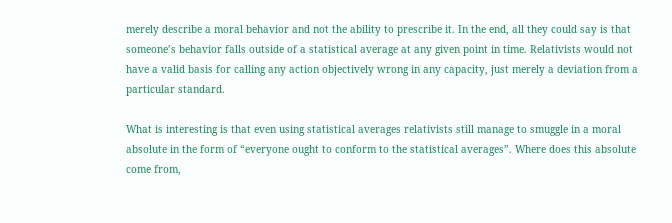merely describe a moral behavior and not the ability to prescribe it. In the end, all they could say is that someone’s behavior falls outside of a statistical average at any given point in time. Relativists would not have a valid basis for calling any action objectively wrong in any capacity, just merely a deviation from a particular standard.

What is interesting is that even using statistical averages relativists still manage to smuggle in a moral absolute in the form of “everyone ought to conform to the statistical averages”. Where does this absolute come from,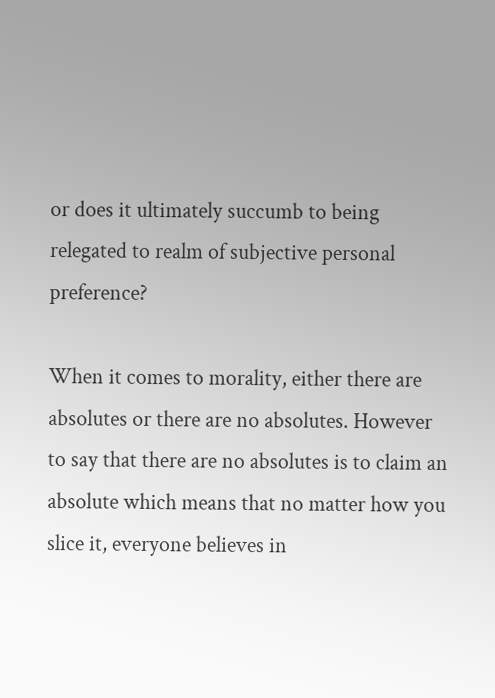or does it ultimately succumb to being relegated to realm of subjective personal preference?

When it comes to morality, either there are absolutes or there are no absolutes. However to say that there are no absolutes is to claim an absolute which means that no matter how you slice it, everyone believes in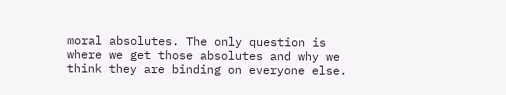moral absolutes. The only question is where we get those absolutes and why we think they are binding on everyone else.